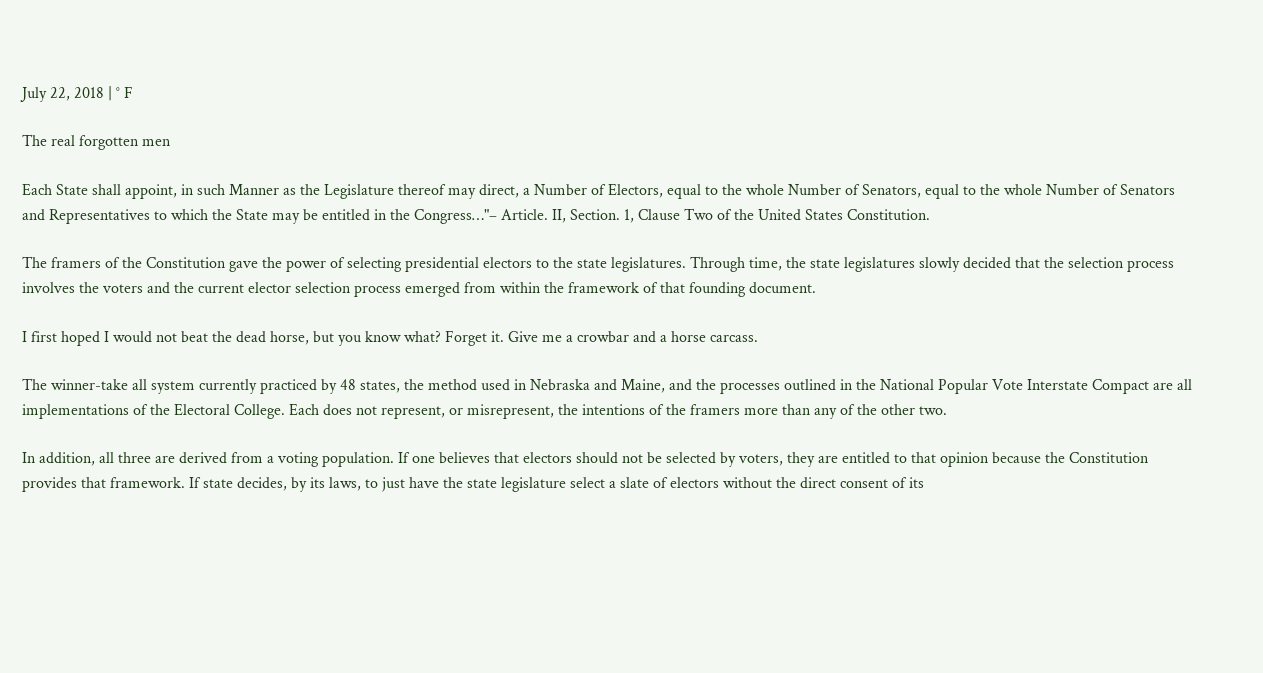July 22, 2018 | ° F

The real forgotten men

Each State shall appoint, in such Manner as the Legislature thereof may direct, a Number of Electors, equal to the whole Number of Senators, equal to the whole Number of Senators and Representatives to which the State may be entitled in the Congress…"– Article. II, Section. 1, Clause Two of the United States Constitution.

The framers of the Constitution gave the power of selecting presidential electors to the state legislatures. Through time, the state legislatures slowly decided that the selection process involves the voters and the current elector selection process emerged from within the framework of that founding document.

I first hoped I would not beat the dead horse, but you know what? Forget it. Give me a crowbar and a horse carcass.

The winner-take all system currently practiced by 48 states, the method used in Nebraska and Maine, and the processes outlined in the National Popular Vote Interstate Compact are all implementations of the Electoral College. Each does not represent, or misrepresent, the intentions of the framers more than any of the other two.

In addition, all three are derived from a voting population. If one believes that electors should not be selected by voters, they are entitled to that opinion because the Constitution provides that framework. If state decides, by its laws, to just have the state legislature select a slate of electors without the direct consent of its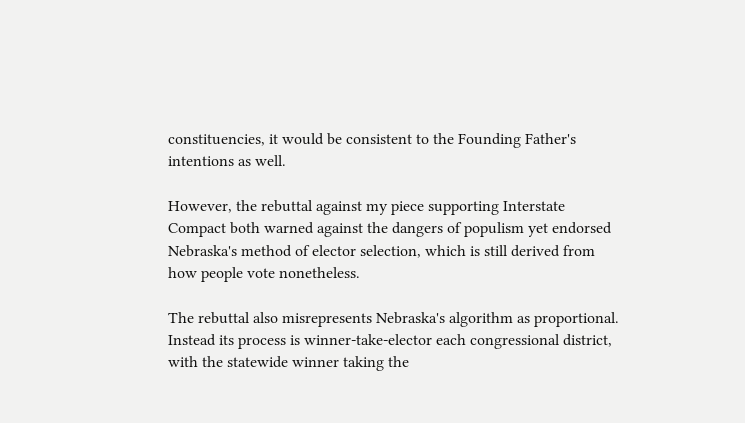constituencies, it would be consistent to the Founding Father's intentions as well.

However, the rebuttal against my piece supporting Interstate Compact both warned against the dangers of populism yet endorsed Nebraska's method of elector selection, which is still derived from how people vote nonetheless.

The rebuttal also misrepresents Nebraska's algorithm as proportional. Instead its process is winner-take-elector each congressional district, with the statewide winner taking the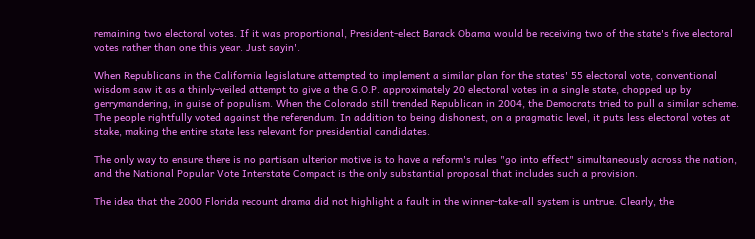remaining two electoral votes. If it was proportional, President-elect Barack Obama would be receiving two of the state's five electoral votes rather than one this year. Just sayin'.

When Republicans in the California legislature attempted to implement a similar plan for the states' 55 electoral vote, conventional wisdom saw it as a thinly-veiled attempt to give a the G.O.P. approximately 20 electoral votes in a single state, chopped up by gerrymandering, in guise of populism. When the Colorado still trended Republican in 2004, the Democrats tried to pull a similar scheme. The people rightfully voted against the referendum. In addition to being dishonest, on a pragmatic level, it puts less electoral votes at stake, making the entire state less relevant for presidential candidates.

The only way to ensure there is no partisan ulterior motive is to have a reform's rules "go into effect" simultaneously across the nation, and the National Popular Vote Interstate Compact is the only substantial proposal that includes such a provision.

The idea that the 2000 Florida recount drama did not highlight a fault in the winner-take-all system is untrue. Clearly, the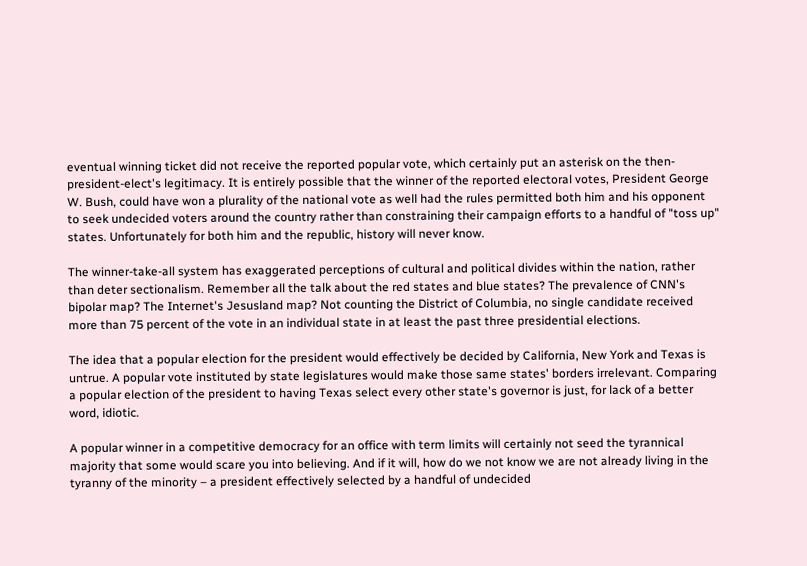eventual winning ticket did not receive the reported popular vote, which certainly put an asterisk on the then-president-elect's legitimacy. It is entirely possible that the winner of the reported electoral votes, President George W. Bush, could have won a plurality of the national vote as well had the rules permitted both him and his opponent to seek undecided voters around the country rather than constraining their campaign efforts to a handful of "toss up" states. Unfortunately for both him and the republic, history will never know.

The winner-take-all system has exaggerated perceptions of cultural and political divides within the nation, rather than deter sectionalism. Remember all the talk about the red states and blue states? The prevalence of CNN's bipolar map? The Internet's Jesusland map? Not counting the District of Columbia, no single candidate received more than 75 percent of the vote in an individual state in at least the past three presidential elections.

The idea that a popular election for the president would effectively be decided by California, New York and Texas is untrue. A popular vote instituted by state legislatures would make those same states' borders irrelevant. Comparing a popular election of the president to having Texas select every other state's governor is just, for lack of a better word, idiotic.

A popular winner in a competitive democracy for an office with term limits will certainly not seed the tyrannical majority that some would scare you into believing. And if it will, how do we not know we are not already living in the tyranny of the minority – a president effectively selected by a handful of undecided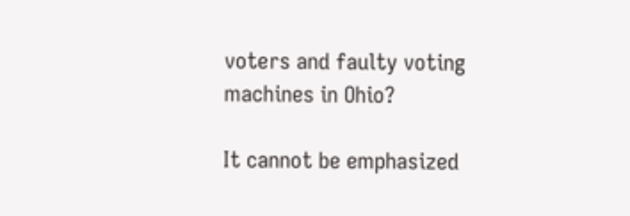voters and faulty voting machines in Ohio?

It cannot be emphasized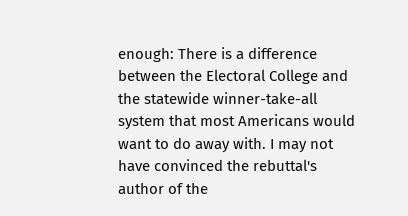enough: There is a difference between the Electoral College and the statewide winner-take-all system that most Americans would want to do away with. I may not have convinced the rebuttal's author of the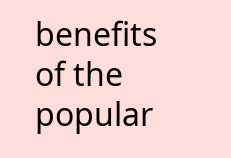benefits of the popular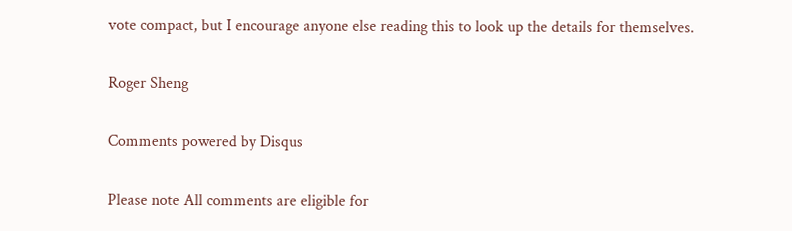vote compact, but I encourage anyone else reading this to look up the details for themselves.

Roger Sheng

Comments powered by Disqus

Please note All comments are eligible for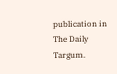publication in The Daily Targum.